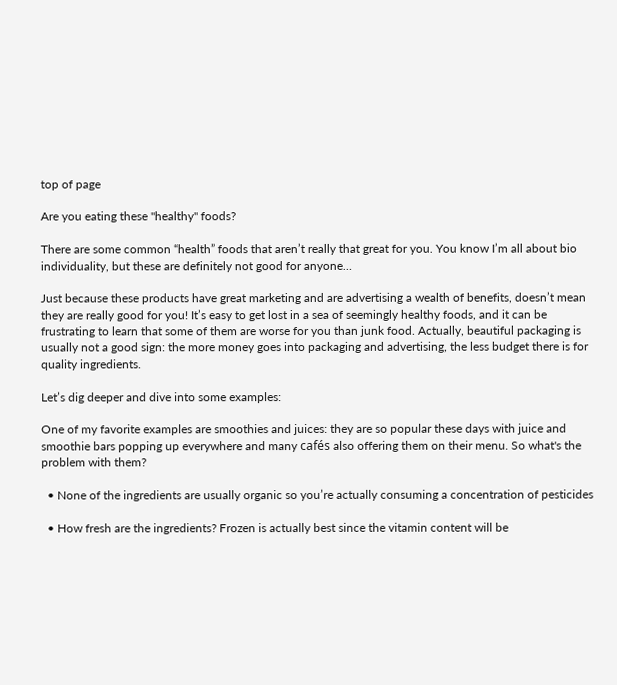top of page

Are you eating these "healthy" foods?

There are some common “health” foods that aren’t really that great for you. You know I’m all about bio individuality, but these are definitely not good for anyone…

Just because these products have great marketing and are advertising a wealth of benefits, doesn’t mean they are really good for you! It’s easy to get lost in a sea of seemingly healthy foods, and it can be frustrating to learn that some of them are worse for you than junk food. Actually, beautiful packaging is usually not a good sign: the more money goes into packaging and advertising, the less budget there is for quality ingredients.

Let’s dig deeper and dive into some examples:

One of my favorite examples are smoothies and juices: they are so popular these days with juice and smoothie bars popping up everywhere and many cafés also offering them on their menu. So what's the problem with them?

  • None of the ingredients are usually organic so you’re actually consuming a concentration of pesticides

  • How fresh are the ingredients? Frozen is actually best since the vitamin content will be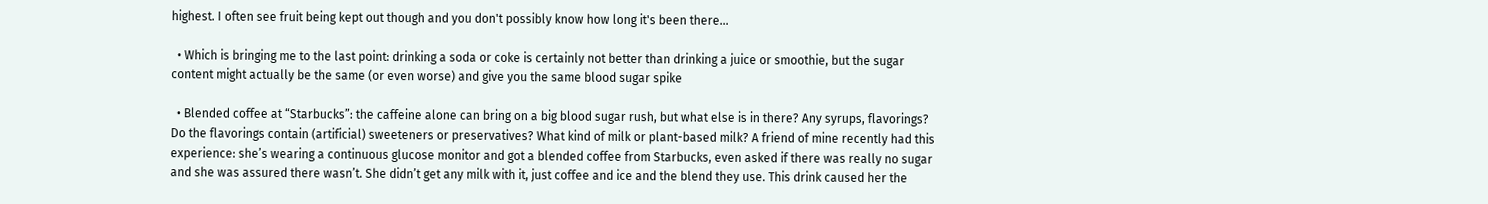highest. I often see fruit being kept out though and you don't possibly know how long it's been there…

  • Which is bringing me to the last point: drinking a soda or coke is certainly not better than drinking a juice or smoothie, but the sugar content might actually be the same (or even worse) and give you the same blood sugar spike

  • Blended coffee at “Starbucks”: the caffeine alone can bring on a big blood sugar rush, but what else is in there? Any syrups, flavorings? Do the flavorings contain (artificial) sweeteners or preservatives? What kind of milk or plant-based milk? A friend of mine recently had this experience: she’s wearing a continuous glucose monitor and got a blended coffee from Starbucks, even asked if there was really no sugar and she was assured there wasn’t. She didn’t get any milk with it, just coffee and ice and the blend they use. This drink caused her the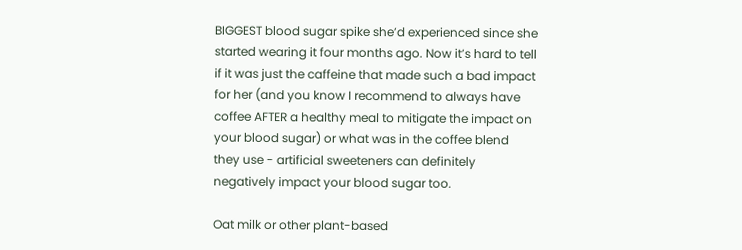BIGGEST blood sugar spike she’d experienced since she started wearing it four months ago. Now it’s hard to tell if it was just the caffeine that made such a bad impact for her (and you know I recommend to always have coffee AFTER a healthy meal to mitigate the impact on your blood sugar) or what was in the coffee blend they use - artificial sweeteners can definitely negatively impact your blood sugar too.

Oat milk or other plant-based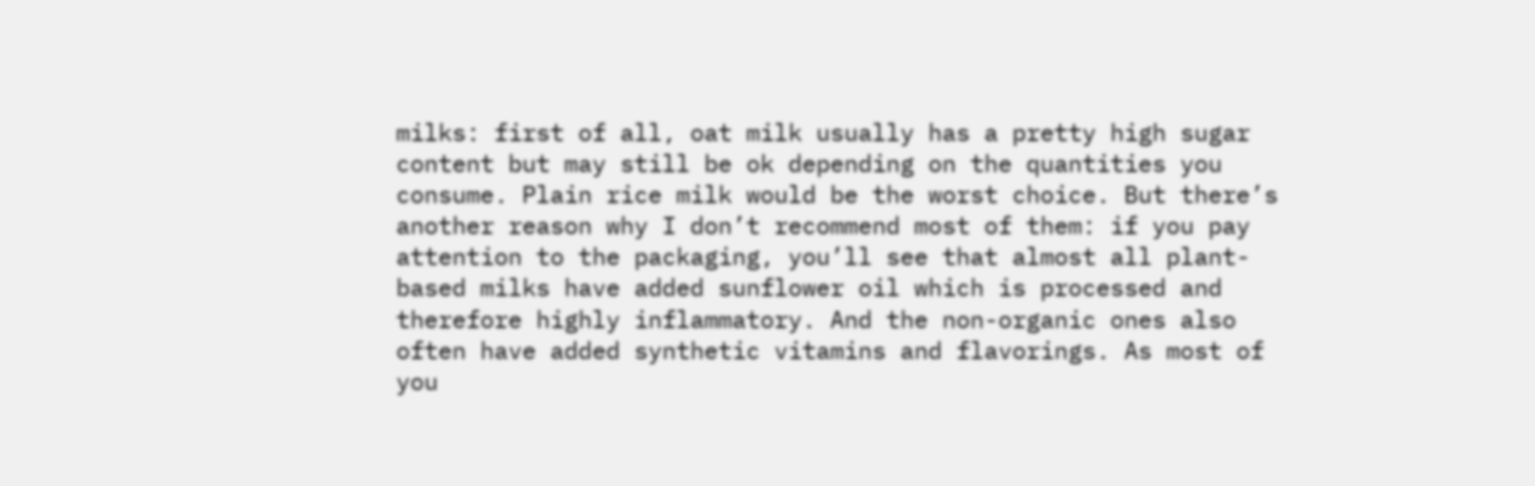milks: first of all, oat milk usually has a pretty high sugar content but may still be ok depending on the quantities you consume. Plain rice milk would be the worst choice. But there’s another reason why I don’t recommend most of them: if you pay attention to the packaging, you’ll see that almost all plant-based milks have added sunflower oil which is processed and therefore highly inflammatory. And the non-organic ones also often have added synthetic vitamins and flavorings. As most of you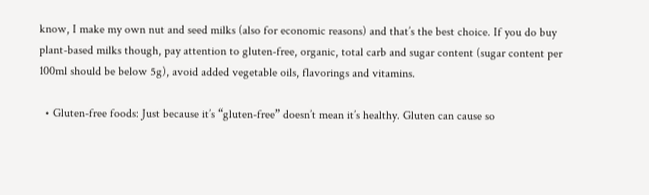know, I make my own nut and seed milks (also for economic reasons) and that’s the best choice. If you do buy plant-based milks though, pay attention to gluten-free, organic, total carb and sugar content (sugar content per 100ml should be below 5g), avoid added vegetable oils, flavorings and vitamins.

  • Gluten-free foods: Just because it’s “gluten-free” doesn’t mean it’s healthy. Gluten can cause so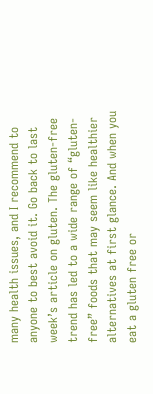many health issues, and I recommend to anyone to best avoid it. Go back to last week’s article on gluten. The gluten-free trend has led to a wide range of “gluten-free” foods that may seem like healthier alternatives at first glance. And when you eat a gluten free or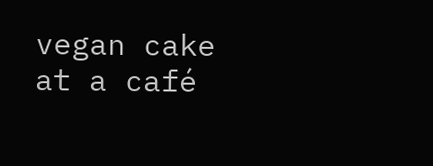vegan cake at a café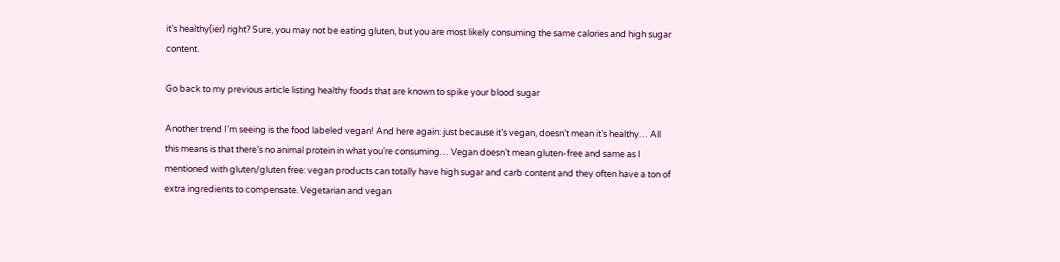it’s healthy(ier) right? Sure, you may not be eating gluten, but you are most likely consuming the same calories and high sugar content.

Go back to my previous article listing healthy foods that are known to spike your blood sugar

Another trend I’m seeing is the food labeled vegan! And here again: just because it’s vegan, doesn’t mean it’s healthy… All this means is that there’s no animal protein in what you’re consuming… Vegan doesn’t mean gluten-free and same as I mentioned with gluten/gluten free: vegan products can totally have high sugar and carb content and they often have a ton of extra ingredients to compensate. Vegetarian and vegan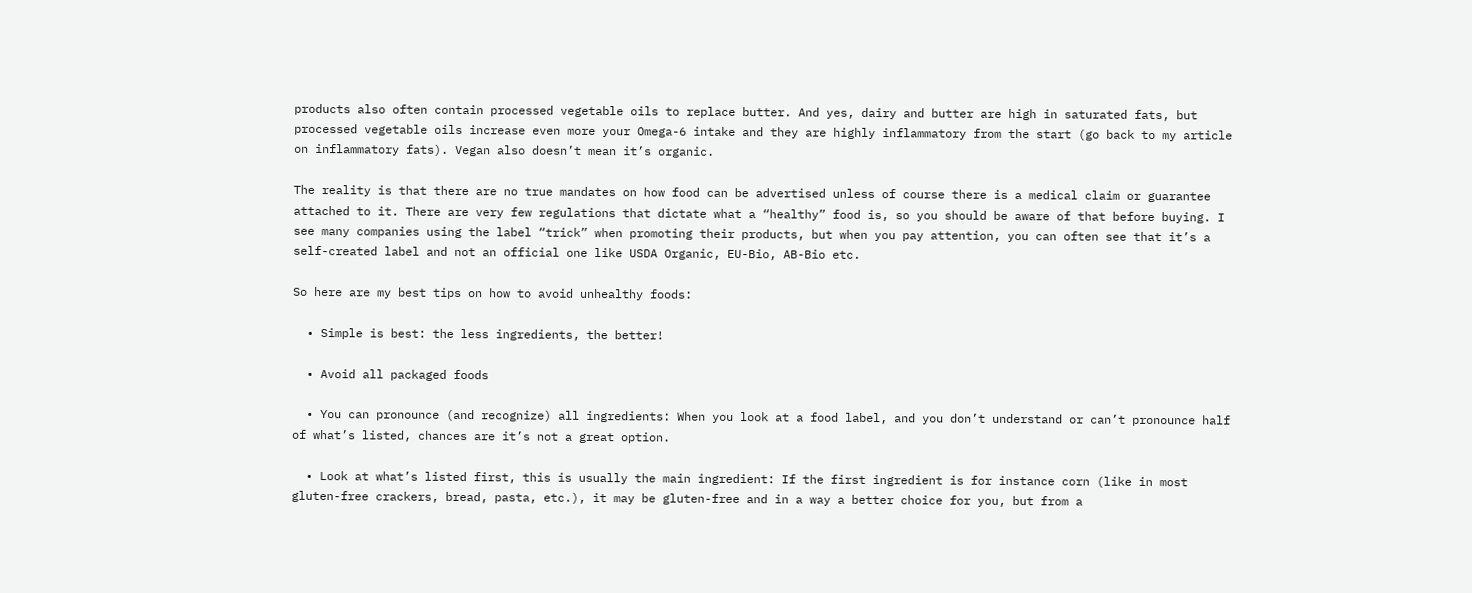products also often contain processed vegetable oils to replace butter. And yes, dairy and butter are high in saturated fats, but processed vegetable oils increase even more your Omega-6 intake and they are highly inflammatory from the start (go back to my article on inflammatory fats). Vegan also doesn’t mean it’s organic.

The reality is that there are no true mandates on how food can be advertised unless of course there is a medical claim or guarantee attached to it. There are very few regulations that dictate what a “healthy” food is, so you should be aware of that before buying. I see many companies using the label “trick” when promoting their products, but when you pay attention, you can often see that it’s a self-created label and not an official one like USDA Organic, EU-Bio, AB-Bio etc.

So here are my best tips on how to avoid unhealthy foods:

  • Simple is best: the less ingredients, the better!

  • Avoid all packaged foods

  • You can pronounce (and recognize) all ingredients: When you look at a food label, and you don’t understand or can’t pronounce half of what’s listed, chances are it’s not a great option.

  • Look at what’s listed first, this is usually the main ingredient: If the first ingredient is for instance corn (like in most gluten-free crackers, bread, pasta, etc.), it may be gluten-free and in a way a better choice for you, but from a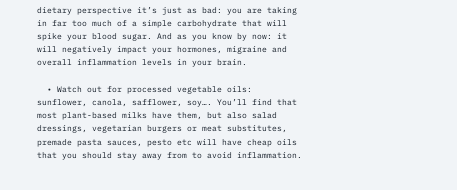dietary perspective it’s just as bad: you are taking in far too much of a simple carbohydrate that will spike your blood sugar. And as you know by now: it will negatively impact your hormones, migraine and overall inflammation levels in your brain.

  • Watch out for processed vegetable oils: sunflower, canola, safflower, soy…. You’ll find that most plant-based milks have them, but also salad dressings, vegetarian burgers or meat substitutes, premade pasta sauces, pesto etc will have cheap oils that you should stay away from to avoid inflammation.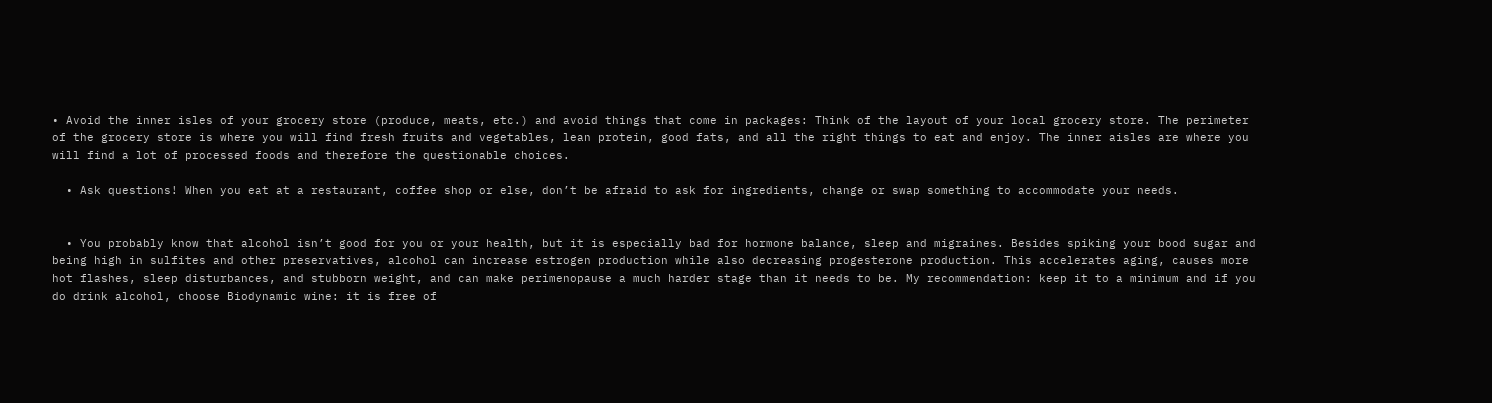• Avoid the inner isles of your grocery store (produce, meats, etc.) and avoid things that come in packages: Think of the layout of your local grocery store. The perimeter of the grocery store is where you will find fresh fruits and vegetables, lean protein, good fats, and all the right things to eat and enjoy. The inner aisles are where you will find a lot of processed foods and therefore the questionable choices.

  • Ask questions! When you eat at a restaurant, coffee shop or else, don’t be afraid to ask for ingredients, change or swap something to accommodate your needs.


  • You probably know that alcohol isn’t good for you or your health, but it is especially bad for hormone balance, sleep and migraines. Besides spiking your bood sugar and being high in sulfites and other preservatives, alcohol can increase estrogen production while also decreasing progesterone production. This accelerates aging, causes more hot flashes, sleep disturbances, and stubborn weight, and can make perimenopause a much harder stage than it needs to be. My recommendation: keep it to a minimum and if you do drink alcohol, choose Biodynamic wine: it is free of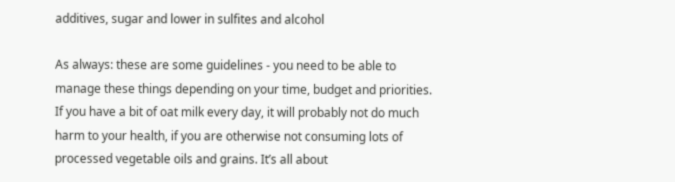additives, sugar and lower in sulfites and alcohol

As always: these are some guidelines - you need to be able to manage these things depending on your time, budget and priorities. If you have a bit of oat milk every day, it will probably not do much harm to your health, if you are otherwise not consuming lots of processed vegetable oils and grains. It’s all about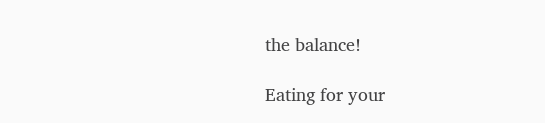the balance!

Eating for your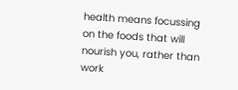health means focussing on the foods that will nourish you, rather than work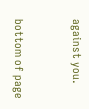against you.


bottom of page